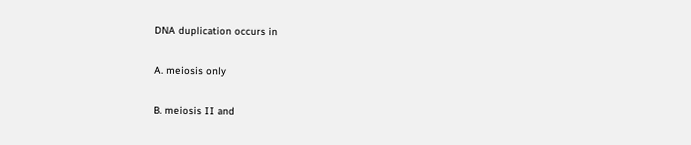DNA duplication occurs in

A. meiosis only

B. meiosis II and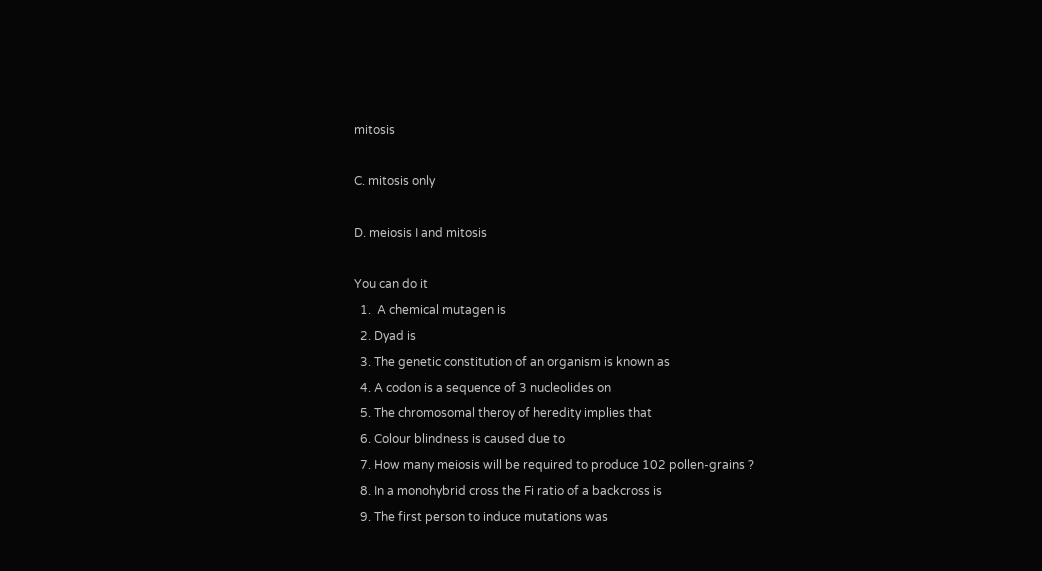mitosis

C. mitosis only

D. meiosis I and mitosis

You can do it
  1.  A chemical mutagen is
  2. Dyad is
  3. The genetic constitution of an organism is known as
  4. A codon is a sequence of 3 nucleolides on
  5. The chromosomal theroy of heredity implies that
  6. Colour blindness is caused due to
  7. How many meiosis will be required to produce 102 pollen-grains ?
  8. In a monohybrid cross the Fi ratio of a backcross is
  9. The first person to induce mutations was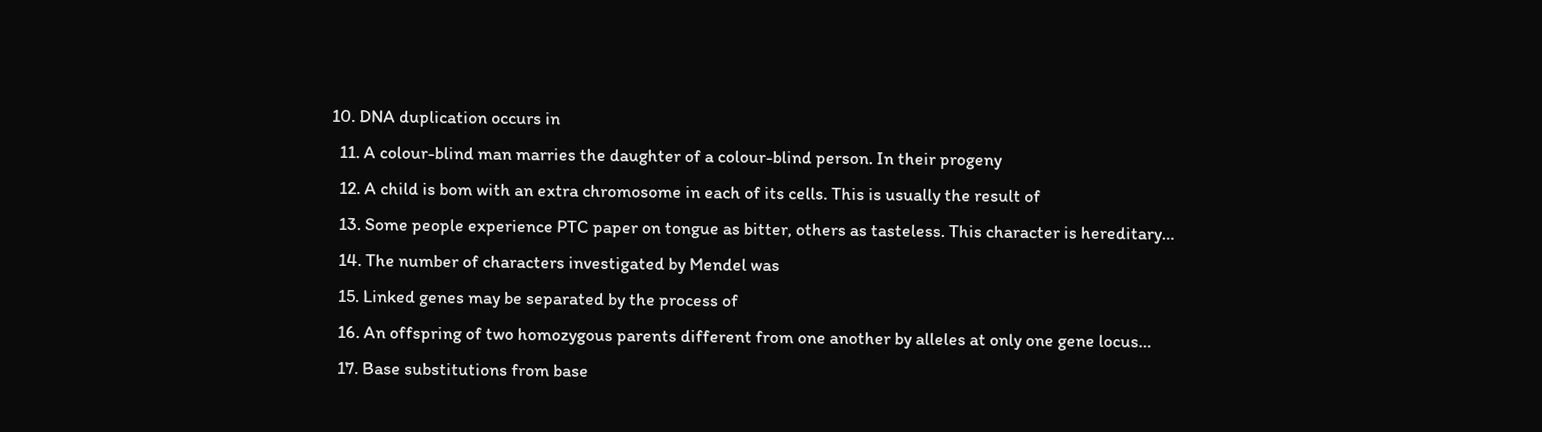10. DNA duplication occurs in
  11. A colour-blind man marries the daughter of a colour-blind person. In their progeny
  12. A child is bom with an extra chromosome in each of its cells. This is usually the result of
  13. Some people experience PTC paper on tongue as bitter, others as tasteless. This character is hereditary…
  14. The number of characters investigated by Mendel was
  15. Linked genes may be separated by the process of
  16. An offspring of two homozygous parents different from one another by alleles at only one gene locus…
  17. Base substitutions from base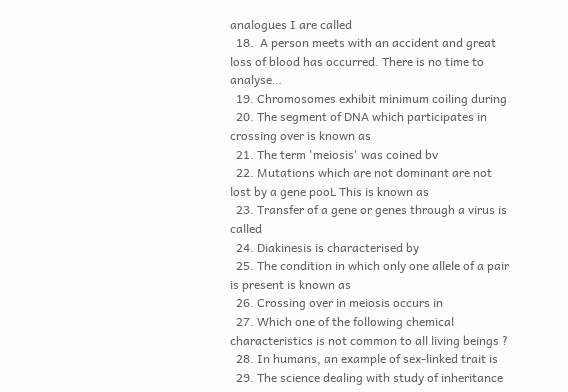analogues I are called
  18.  A person meets with an accident and great loss of blood has occurred. There is no time to analyse…
  19. Chromosomes exhibit minimum coiling during
  20. The segment of DNA which participates in crossing over is known as
  21. The term 'meiosis' was coined bv
  22. Mutations which are not dominant are not lost by a gene pooL This is known as
  23. Transfer of a gene or genes through a virus is called
  24. Diakinesis is characterised by
  25. The condition in which only one allele of a pair is present is known as
  26. Crossing over in meiosis occurs in
  27. Which one of the following chemical characteristics is not common to all living beings ?
  28. In humans, an example of sex-linked trait is
  29. The science dealing with study of inheritance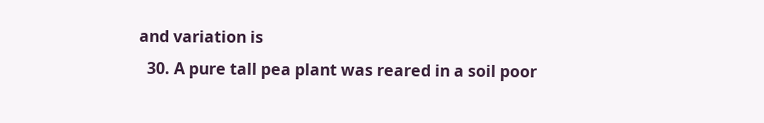and variation is
  30. A pure tall pea plant was reared in a soil poor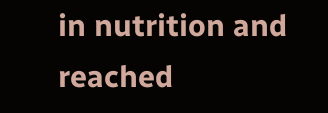in nutrition and reached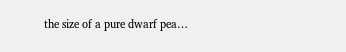the size of a pure dwarf pea…